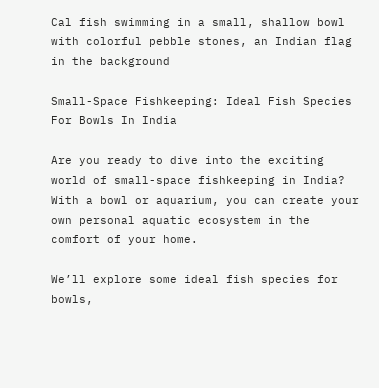Cal fish swimming in a small, shallow bowl with colorful pebble stones, an Indian flag in the background

Small-Space Fishkeeping: Ideal Fish Species For Bowls In India

Are you ready to dive into the exciting world of small-space fishkeeping in India? With a bowl or aquarium, you can create your own personal aquatic ecosystem in the comfort of your home.

We’ll explore some ideal fish species for bowls,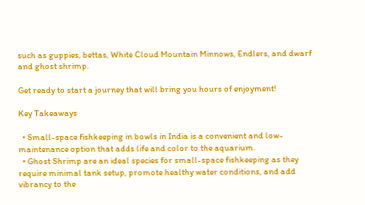such as guppies, bettas, White Cloud Mountain Minnows, Endlers, and dwarf and ghost shrimp.

Get ready to start a journey that will bring you hours of enjoyment!

Key Takeaways

  • Small-space fishkeeping in bowls in India is a convenient and low-maintenance option that adds life and color to the aquarium.
  • Ghost Shrimp are an ideal species for small-space fishkeeping as they require minimal tank setup, promote healthy water conditions, and add vibrancy to the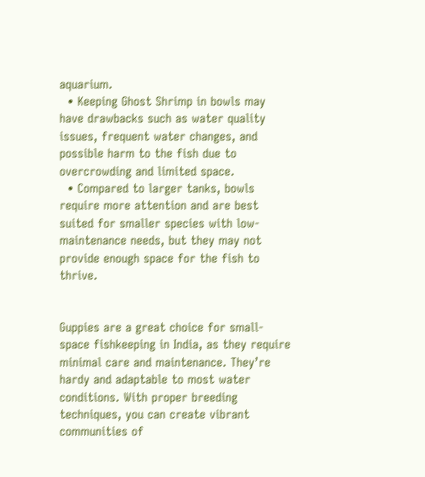aquarium.
  • Keeping Ghost Shrimp in bowls may have drawbacks such as water quality issues, frequent water changes, and possible harm to the fish due to overcrowding and limited space.
  • Compared to larger tanks, bowls require more attention and are best suited for smaller species with low-maintenance needs, but they may not provide enough space for the fish to thrive.


Guppies are a great choice for small-space fishkeeping in India, as they require minimal care and maintenance. They’re hardy and adaptable to most water conditions. With proper breeding techniques, you can create vibrant communities of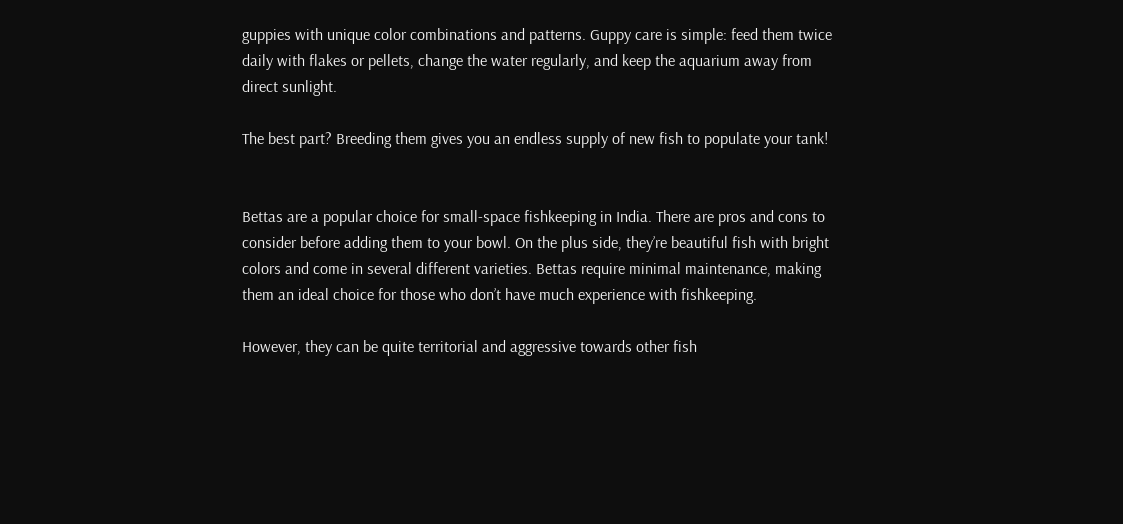guppies with unique color combinations and patterns. Guppy care is simple: feed them twice daily with flakes or pellets, change the water regularly, and keep the aquarium away from direct sunlight.

The best part? Breeding them gives you an endless supply of new fish to populate your tank!


Bettas are a popular choice for small-space fishkeeping in India. There are pros and cons to consider before adding them to your bowl. On the plus side, they’re beautiful fish with bright colors and come in several different varieties. Bettas require minimal maintenance, making them an ideal choice for those who don’t have much experience with fishkeeping.

However, they can be quite territorial and aggressive towards other fish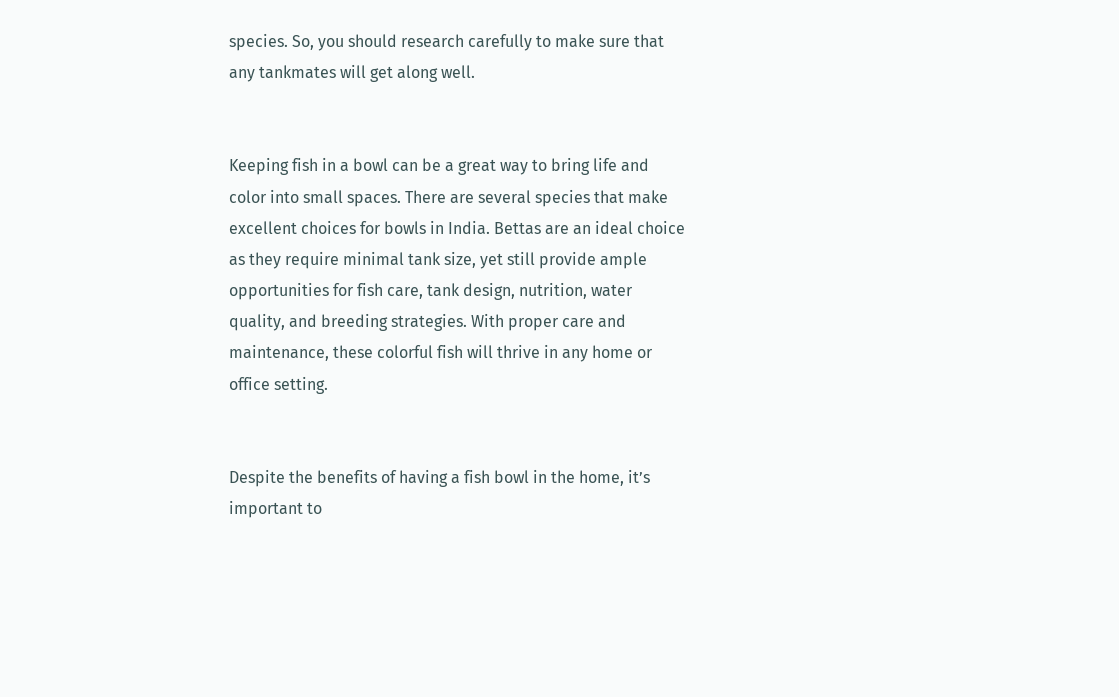species. So, you should research carefully to make sure that any tankmates will get along well.


Keeping fish in a bowl can be a great way to bring life and color into small spaces. There are several species that make excellent choices for bowls in India. Bettas are an ideal choice as they require minimal tank size, yet still provide ample opportunities for fish care, tank design, nutrition, water quality, and breeding strategies. With proper care and maintenance, these colorful fish will thrive in any home or office setting.


Despite the benefits of having a fish bowl in the home, it’s important to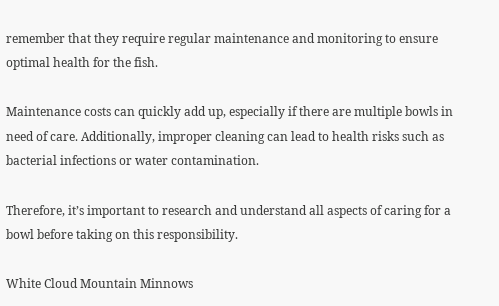remember that they require regular maintenance and monitoring to ensure optimal health for the fish.

Maintenance costs can quickly add up, especially if there are multiple bowls in need of care. Additionally, improper cleaning can lead to health risks such as bacterial infections or water contamination.

Therefore, it’s important to research and understand all aspects of caring for a bowl before taking on this responsibility.

White Cloud Mountain Minnows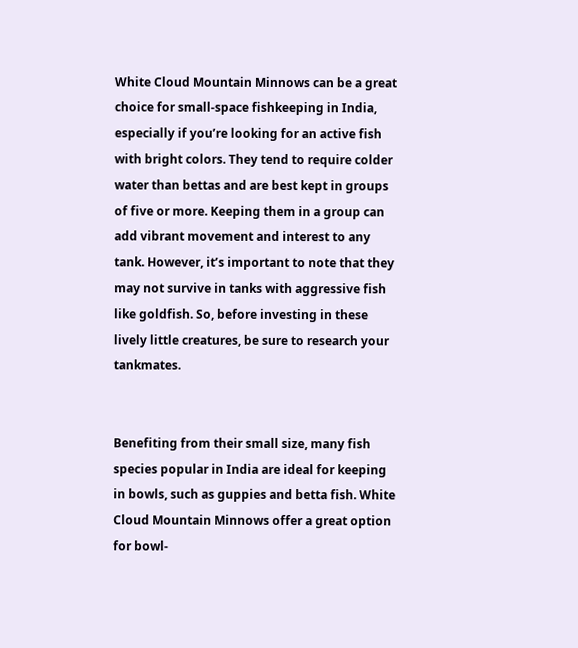White Cloud Mountain Minnows can be a great choice for small-space fishkeeping in India, especially if you’re looking for an active fish with bright colors. They tend to require colder water than bettas and are best kept in groups of five or more. Keeping them in a group can add vibrant movement and interest to any tank. However, it’s important to note that they may not survive in tanks with aggressive fish like goldfish. So, before investing in these lively little creatures, be sure to research your tankmates.


Benefiting from their small size, many fish species popular in India are ideal for keeping in bowls, such as guppies and betta fish. White Cloud Mountain Minnows offer a great option for bowl-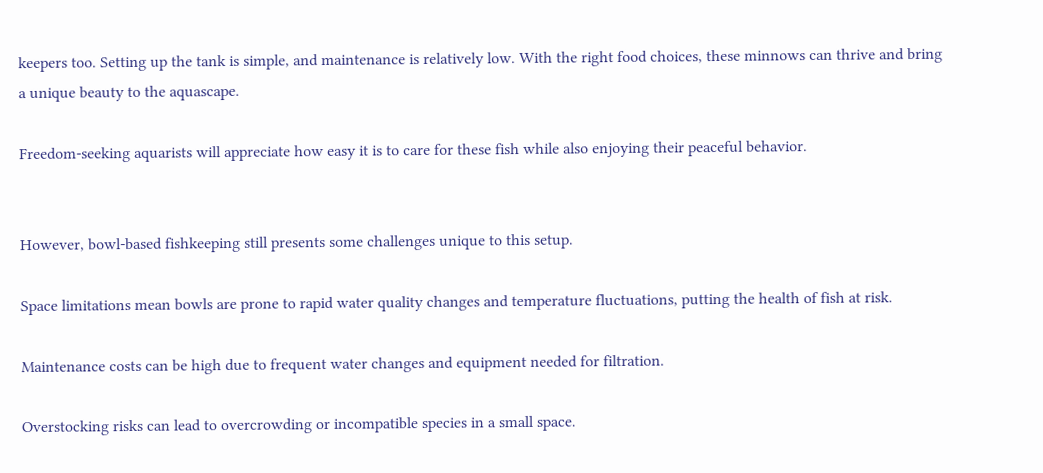keepers too. Setting up the tank is simple, and maintenance is relatively low. With the right food choices, these minnows can thrive and bring a unique beauty to the aquascape.

Freedom-seeking aquarists will appreciate how easy it is to care for these fish while also enjoying their peaceful behavior.


However, bowl-based fishkeeping still presents some challenges unique to this setup.

Space limitations mean bowls are prone to rapid water quality changes and temperature fluctuations, putting the health of fish at risk.

Maintenance costs can be high due to frequent water changes and equipment needed for filtration.

Overstocking risks can lead to overcrowding or incompatible species in a small space.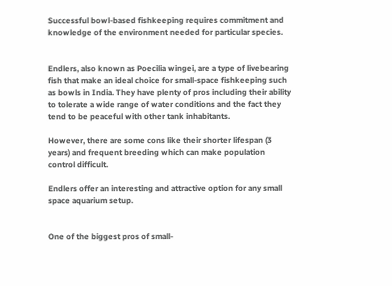Successful bowl-based fishkeeping requires commitment and knowledge of the environment needed for particular species.


Endlers, also known as Poecilia wingei, are a type of livebearing fish that make an ideal choice for small-space fishkeeping such as bowls in India. They have plenty of pros including their ability to tolerate a wide range of water conditions and the fact they tend to be peaceful with other tank inhabitants.

However, there are some cons like their shorter lifespan (3 years) and frequent breeding which can make population control difficult.

Endlers offer an interesting and attractive option for any small space aquarium setup.


One of the biggest pros of small-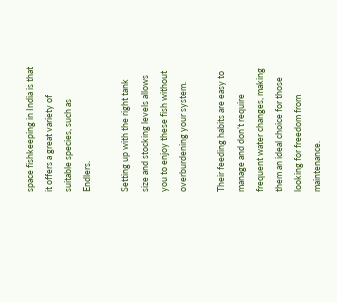space fishkeeping in India is that it offers a great variety of suitable species, such as Endlers.

Setting up with the right tank size and stocking levels allows you to enjoy these fish without overburdening your system.

Their feeding habits are easy to manage and don’t require frequent water changes, making them an ideal choice for those looking for freedom from maintenance.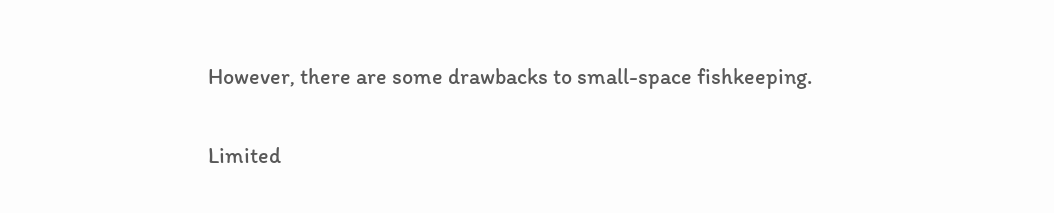However, there are some drawbacks to small-space fishkeeping.

Limited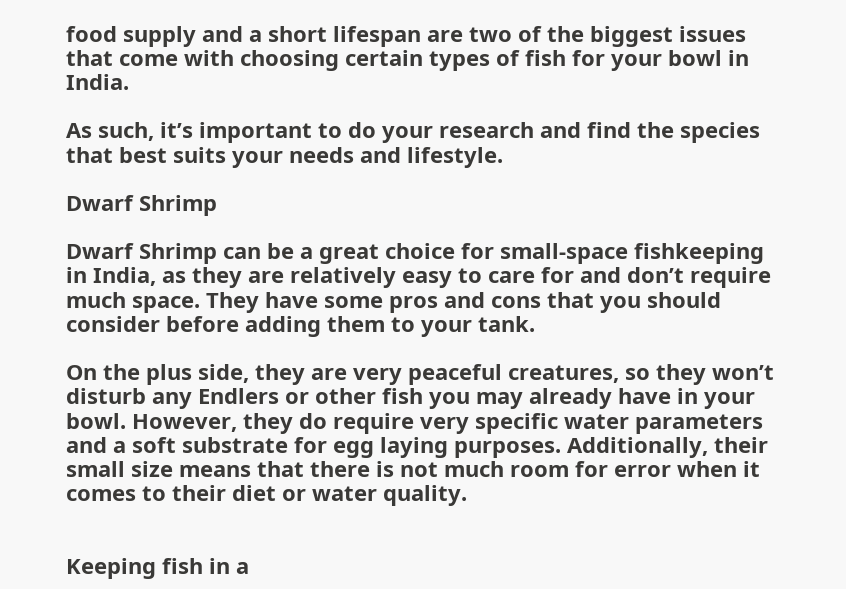food supply and a short lifespan are two of the biggest issues that come with choosing certain types of fish for your bowl in India.

As such, it’s important to do your research and find the species that best suits your needs and lifestyle.

Dwarf Shrimp

Dwarf Shrimp can be a great choice for small-space fishkeeping in India, as they are relatively easy to care for and don’t require much space. They have some pros and cons that you should consider before adding them to your tank.

On the plus side, they are very peaceful creatures, so they won’t disturb any Endlers or other fish you may already have in your bowl. However, they do require very specific water parameters and a soft substrate for egg laying purposes. Additionally, their small size means that there is not much room for error when it comes to their diet or water quality.


Keeping fish in a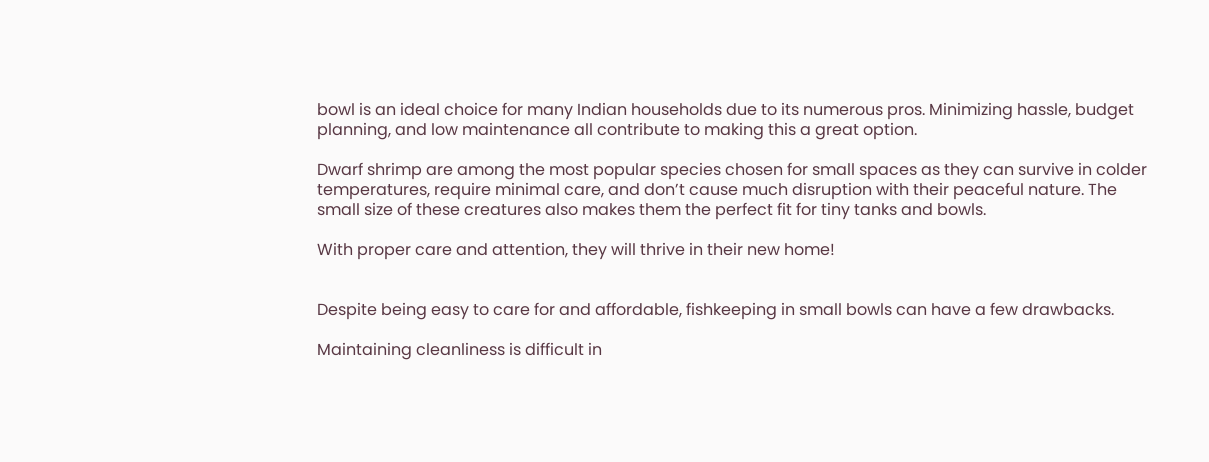bowl is an ideal choice for many Indian households due to its numerous pros. Minimizing hassle, budget planning, and low maintenance all contribute to making this a great option.

Dwarf shrimp are among the most popular species chosen for small spaces as they can survive in colder temperatures, require minimal care, and don’t cause much disruption with their peaceful nature. The small size of these creatures also makes them the perfect fit for tiny tanks and bowls.

With proper care and attention, they will thrive in their new home!


Despite being easy to care for and affordable, fishkeeping in small bowls can have a few drawbacks.

Maintaining cleanliness is difficult in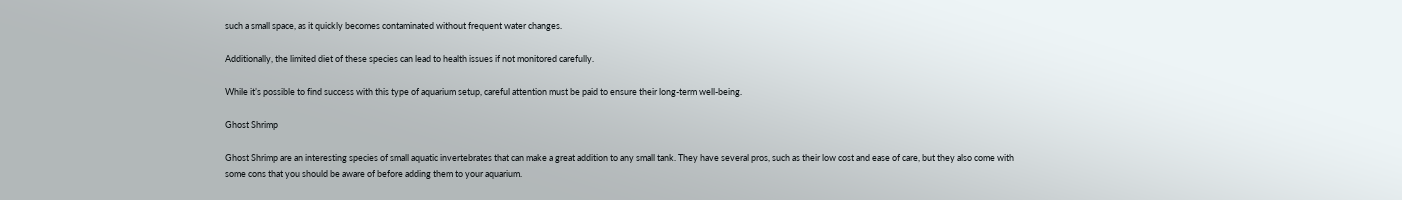such a small space, as it quickly becomes contaminated without frequent water changes.

Additionally, the limited diet of these species can lead to health issues if not monitored carefully.

While it’s possible to find success with this type of aquarium setup, careful attention must be paid to ensure their long-term well-being.

Ghost Shrimp

Ghost Shrimp are an interesting species of small aquatic invertebrates that can make a great addition to any small tank. They have several pros, such as their low cost and ease of care, but they also come with some cons that you should be aware of before adding them to your aquarium.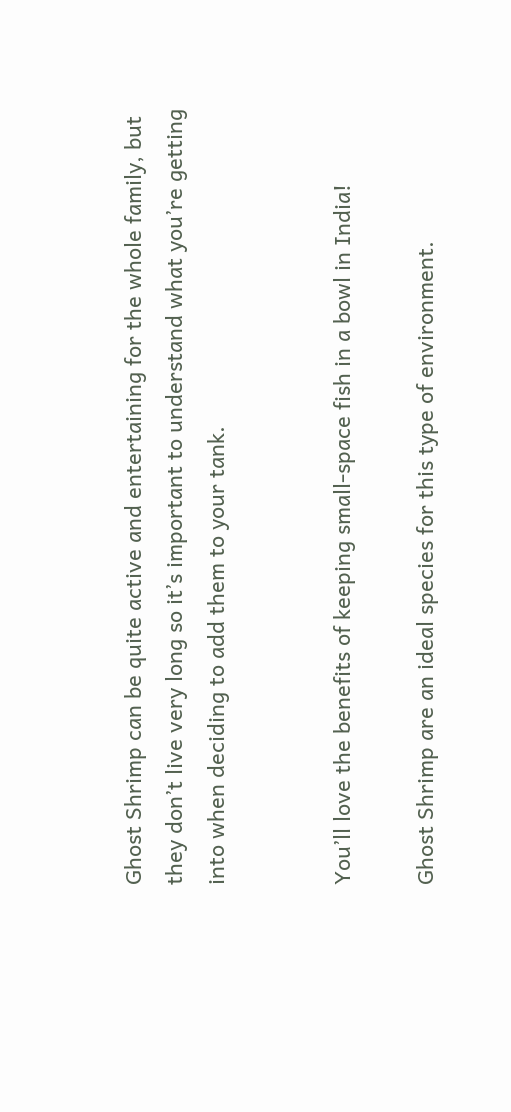Ghost Shrimp can be quite active and entertaining for the whole family, but they don’t live very long so it’s important to understand what you’re getting into when deciding to add them to your tank.


You’ll love the benefits of keeping small-space fish in a bowl in India!

Ghost Shrimp are an ideal species for this type of environment.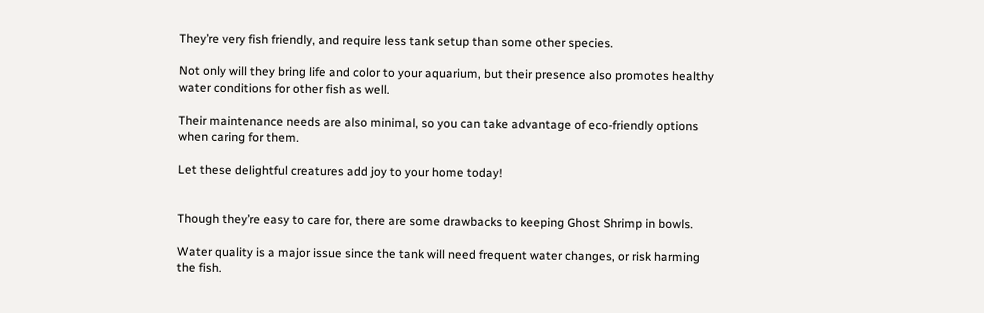They’re very fish friendly, and require less tank setup than some other species.

Not only will they bring life and color to your aquarium, but their presence also promotes healthy water conditions for other fish as well.

Their maintenance needs are also minimal, so you can take advantage of eco-friendly options when caring for them.

Let these delightful creatures add joy to your home today!


Though they’re easy to care for, there are some drawbacks to keeping Ghost Shrimp in bowls.

Water quality is a major issue since the tank will need frequent water changes, or risk harming the fish.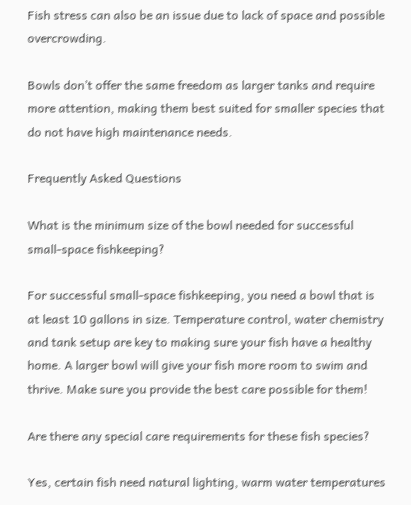Fish stress can also be an issue due to lack of space and possible overcrowding.

Bowls don’t offer the same freedom as larger tanks and require more attention, making them best suited for smaller species that do not have high maintenance needs.

Frequently Asked Questions

What is the minimum size of the bowl needed for successful small-space fishkeeping?

For successful small-space fishkeeping, you need a bowl that is at least 10 gallons in size. Temperature control, water chemistry and tank setup are key to making sure your fish have a healthy home. A larger bowl will give your fish more room to swim and thrive. Make sure you provide the best care possible for them!

Are there any special care requirements for these fish species?

Yes, certain fish need natural lighting, warm water temperatures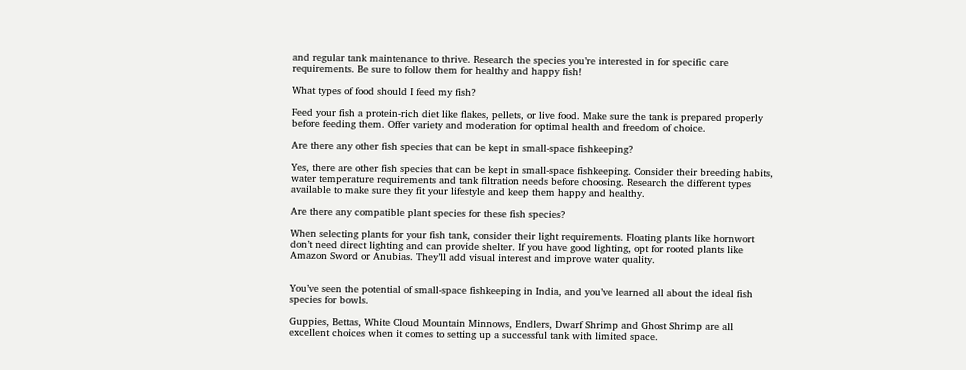and regular tank maintenance to thrive. Research the species you’re interested in for specific care requirements. Be sure to follow them for healthy and happy fish!

What types of food should I feed my fish?

Feed your fish a protein-rich diet like flakes, pellets, or live food. Make sure the tank is prepared properly before feeding them. Offer variety and moderation for optimal health and freedom of choice.

Are there any other fish species that can be kept in small-space fishkeeping?

Yes, there are other fish species that can be kept in small-space fishkeeping. Consider their breeding habits, water temperature requirements and tank filtration needs before choosing. Research the different types available to make sure they fit your lifestyle and keep them happy and healthy.

Are there any compatible plant species for these fish species?

When selecting plants for your fish tank, consider their light requirements. Floating plants like hornwort don’t need direct lighting and can provide shelter. If you have good lighting, opt for rooted plants like Amazon Sword or Anubias. They’ll add visual interest and improve water quality.


You’ve seen the potential of small-space fishkeeping in India, and you’ve learned all about the ideal fish species for bowls.

Guppies, Bettas, White Cloud Mountain Minnows, Endlers, Dwarf Shrimp and Ghost Shrimp are all excellent choices when it comes to setting up a successful tank with limited space.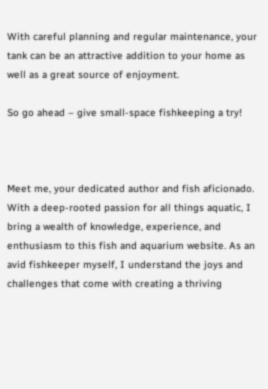With careful planning and regular maintenance, your tank can be an attractive addition to your home as well as a great source of enjoyment.

So go ahead – give small-space fishkeeping a try!



Meet me, your dedicated author and fish aficionado. With a deep-rooted passion for all things aquatic, I bring a wealth of knowledge, experience, and enthusiasm to this fish and aquarium website. As an avid fishkeeper myself, I understand the joys and challenges that come with creating a thriving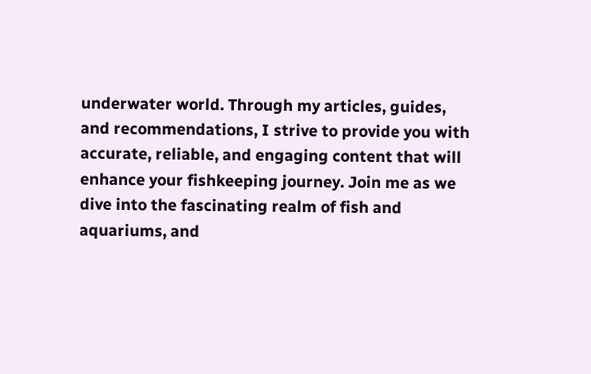underwater world. Through my articles, guides, and recommendations, I strive to provide you with accurate, reliable, and engaging content that will enhance your fishkeeping journey. Join me as we dive into the fascinating realm of fish and aquariums, and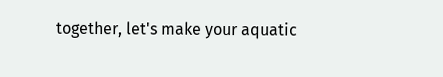together, let's make your aquatic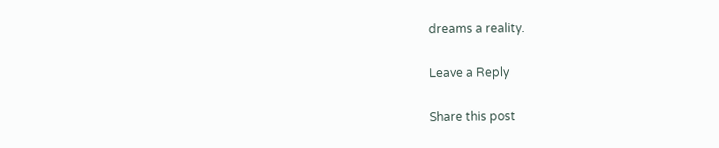dreams a reality.

Leave a Reply

Share this post